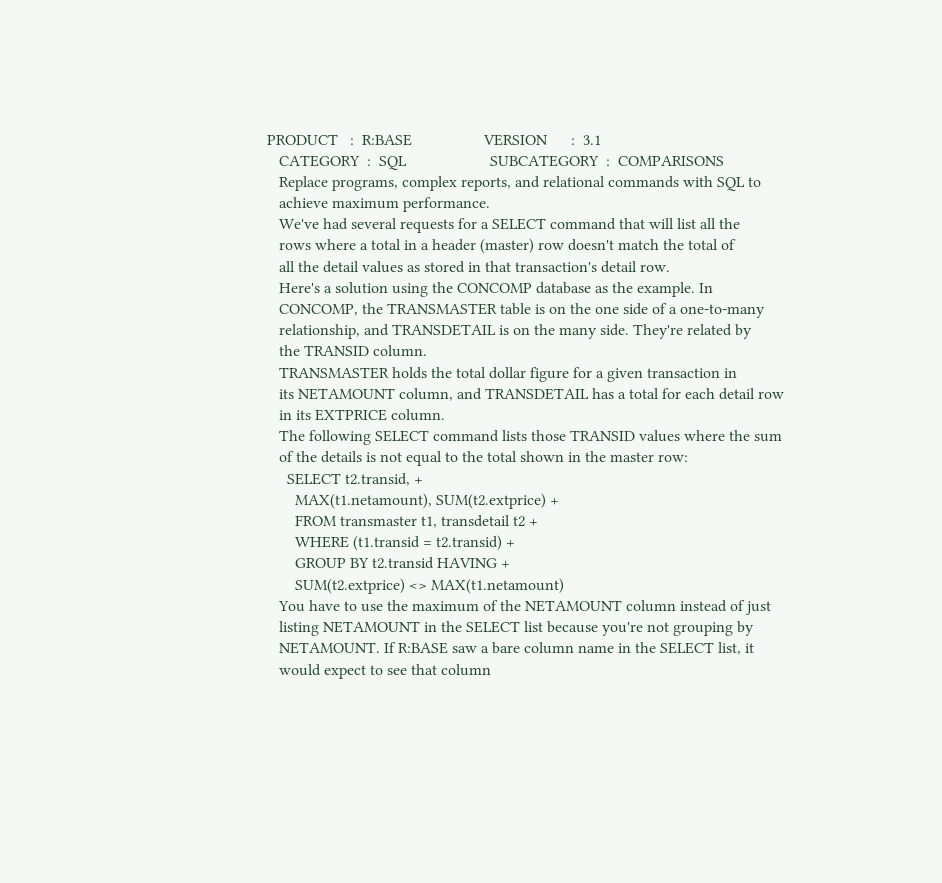PRODUCT   :  R:BASE                  VERSION      :  3.1
   CATEGORY  :  SQL                     SUBCATEGORY  :  COMPARISONS
   Replace programs, complex reports, and relational commands with SQL to
   achieve maximum performance.
   We've had several requests for a SELECT command that will list all the
   rows where a total in a header (master) row doesn't match the total of
   all the detail values as stored in that transaction's detail row.
   Here's a solution using the CONCOMP database as the example. In
   CONCOMP, the TRANSMASTER table is on the one side of a one-to-many
   relationship, and TRANSDETAIL is on the many side. They're related by
   the TRANSID column.
   TRANSMASTER holds the total dollar figure for a given transaction in
   its NETAMOUNT column, and TRANSDETAIL has a total for each detail row
   in its EXTPRICE column.
   The following SELECT command lists those TRANSID values where the sum
   of the details is not equal to the total shown in the master row:
     SELECT t2.transid, +
       MAX(t1.netamount), SUM(t2.extprice) +
       FROM transmaster t1, transdetail t2 +
       WHERE (t1.transid = t2.transid) +
       GROUP BY t2.transid HAVING +
       SUM(t2.extprice) <> MAX(t1.netamount)
   You have to use the maximum of the NETAMOUNT column instead of just
   listing NETAMOUNT in the SELECT list because you're not grouping by
   NETAMOUNT. If R:BASE saw a bare column name in the SELECT list, it
   would expect to see that column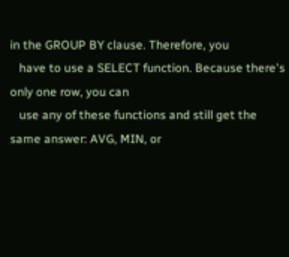in the GROUP BY clause. Therefore, you
   have to use a SELECT function. Because there's only one row, you can
   use any of these functions and still get the same answer: AVG, MIN, or